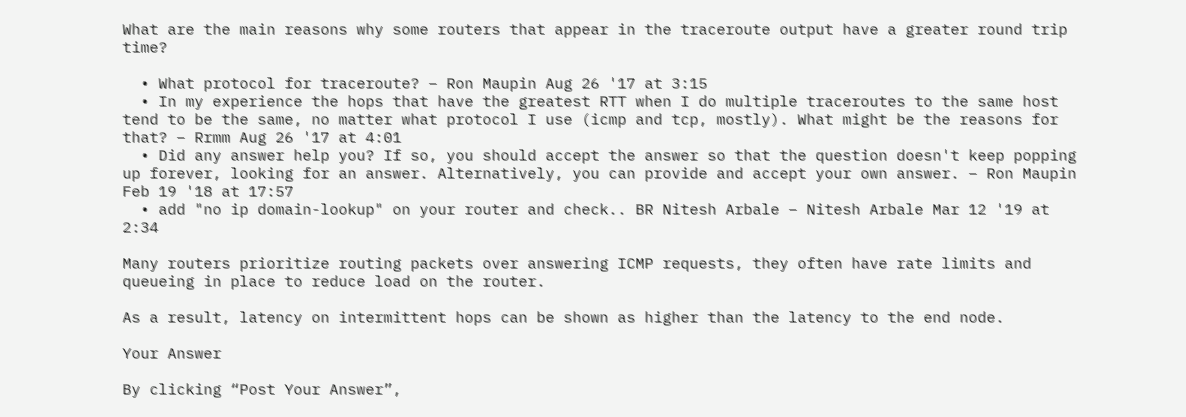What are the main reasons why some routers that appear in the traceroute output have a greater round trip time?

  • What protocol for traceroute? – Ron Maupin Aug 26 '17 at 3:15
  • In my experience the hops that have the greatest RTT when I do multiple traceroutes to the same host tend to be the same, no matter what protocol I use (icmp and tcp, mostly). What might be the reasons for that? – Rrmm Aug 26 '17 at 4:01
  • Did any answer help you? If so, you should accept the answer so that the question doesn't keep popping up forever, looking for an answer. Alternatively, you can provide and accept your own answer. – Ron Maupin Feb 19 '18 at 17:57
  • add "no ip domain-lookup" on your router and check.. BR Nitesh Arbale – Nitesh Arbale Mar 12 '19 at 2:34

Many routers prioritize routing packets over answering ICMP requests, they often have rate limits and queueing in place to reduce load on the router.

As a result, latency on intermittent hops can be shown as higher than the latency to the end node.

Your Answer

By clicking “Post Your Answer”,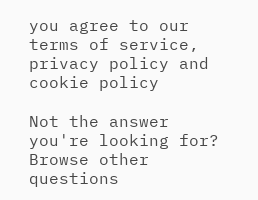you agree to our terms of service, privacy policy and cookie policy

Not the answer you're looking for? Browse other questions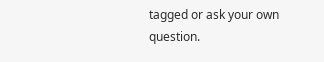tagged or ask your own question.